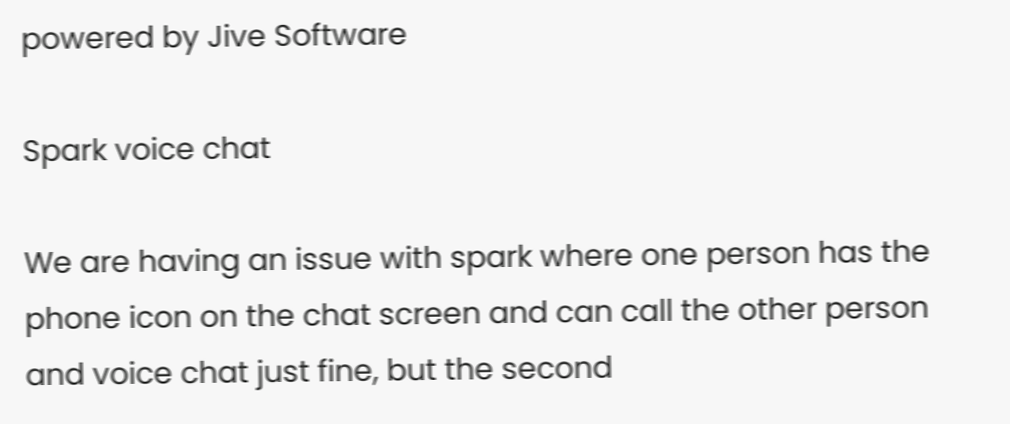powered by Jive Software

Spark voice chat

We are having an issue with spark where one person has the phone icon on the chat screen and can call the other person and voice chat just fine, but the second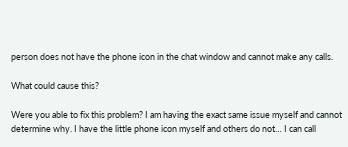person does not have the phone icon in the chat window and cannot make any calls.

What could cause this?

Were you able to fix this problem? I am having the exact same issue myself and cannot determine why. I have the little phone icon myself and others do not… I can call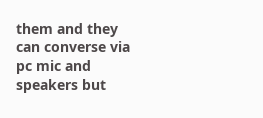them and they can converse via pc mic and speakers but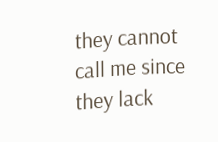they cannot call me since they lack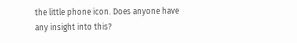the little phone icon. Does anyone have any insight into this?